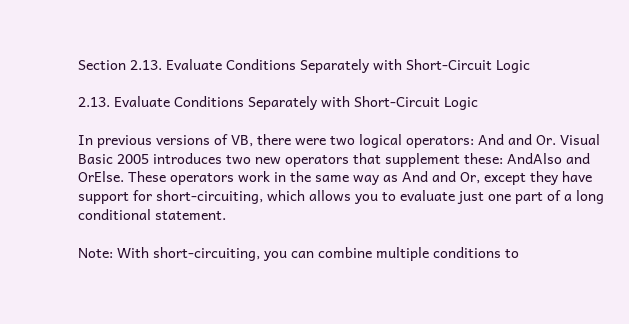Section 2.13. Evaluate Conditions Separately with Short-Circuit Logic

2.13. Evaluate Conditions Separately with Short-Circuit Logic

In previous versions of VB, there were two logical operators: And and Or. Visual Basic 2005 introduces two new operators that supplement these: AndAlso and OrElse. These operators work in the same way as And and Or, except they have support for short-circuiting, which allows you to evaluate just one part of a long conditional statement.

Note: With short-circuiting, you can combine multiple conditions to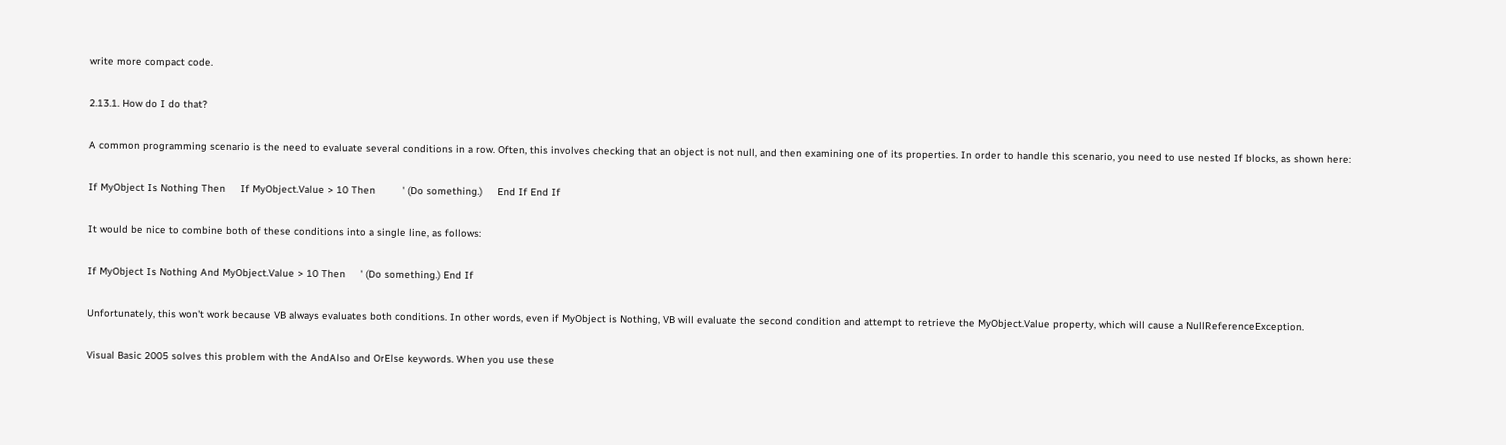write more compact code.

2.13.1. How do I do that?

A common programming scenario is the need to evaluate several conditions in a row. Often, this involves checking that an object is not null, and then examining one of its properties. In order to handle this scenario, you need to use nested If blocks, as shown here:

If MyObject Is Nothing Then     If MyObject.Value > 10 Then         ' (Do something.)     End If End If

It would be nice to combine both of these conditions into a single line, as follows:

If MyObject Is Nothing And MyObject.Value > 10 Then     ' (Do something.) End If

Unfortunately, this won't work because VB always evaluates both conditions. In other words, even if MyObject is Nothing, VB will evaluate the second condition and attempt to retrieve the MyObject.Value property, which will cause a NullReferenceException.

Visual Basic 2005 solves this problem with the AndAlso and OrElse keywords. When you use these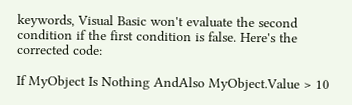keywords, Visual Basic won't evaluate the second condition if the first condition is false. Here's the corrected code:

If MyObject Is Nothing AndAlso MyObject.Value > 10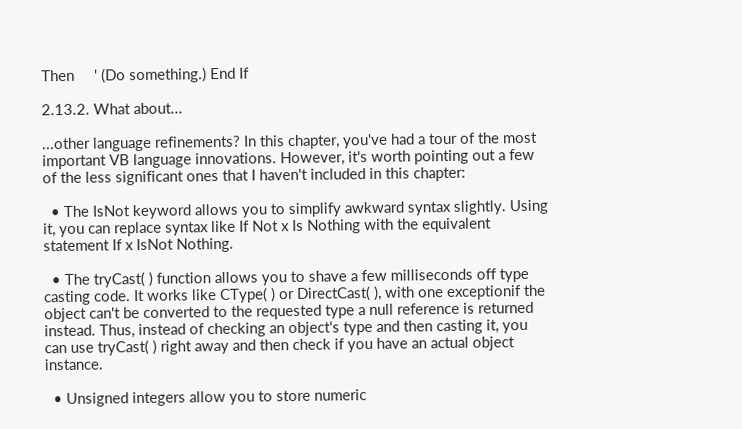Then     ' (Do something.) End If

2.13.2. What about...

...other language refinements? In this chapter, you've had a tour of the most important VB language innovations. However, it's worth pointing out a few of the less significant ones that I haven't included in this chapter:

  • The IsNot keyword allows you to simplify awkward syntax slightly. Using it, you can replace syntax like If Not x Is Nothing with the equivalent statement If x IsNot Nothing.

  • The tryCast( ) function allows you to shave a few milliseconds off type casting code. It works like CType( ) or DirectCast( ), with one exceptionif the object can't be converted to the requested type a null reference is returned instead. Thus, instead of checking an object's type and then casting it, you can use tryCast( ) right away and then check if you have an actual object instance.

  • Unsigned integers allow you to store numeric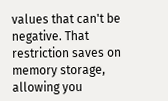values that can't be negative. That restriction saves on memory storage, allowing you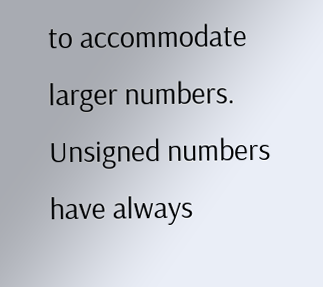to accommodate larger numbers. Unsigned numbers have always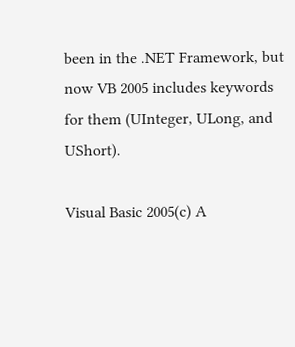been in the .NET Framework, but now VB 2005 includes keywords for them (UInteger, ULong, and UShort).

Visual Basic 2005(c) A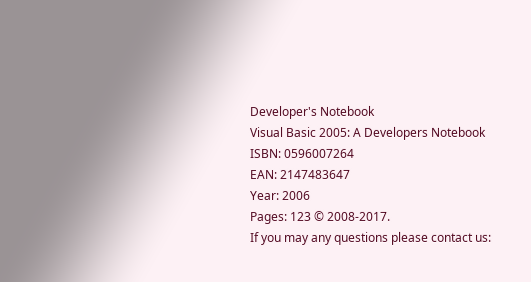Developer's Notebook
Visual Basic 2005: A Developers Notebook
ISBN: 0596007264
EAN: 2147483647
Year: 2006
Pages: 123 © 2008-2017.
If you may any questions please contact us: